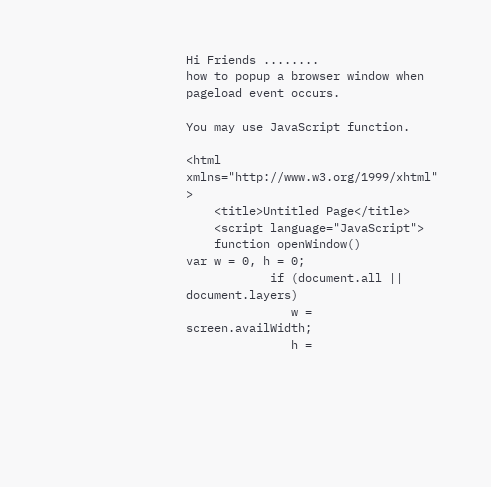Hi Friends ........
how to popup a browser window when pageload event occurs.

You may use JavaScript function.

<html xmlns="http://www.w3.org/1999/xhtml" >
    <title>Untitled Page</title>
    <script language="JavaScript">
    function openWindow()
var w = 0, h = 0;
            if (document.all || document.layers)
               w = screen.availWidth;
               h =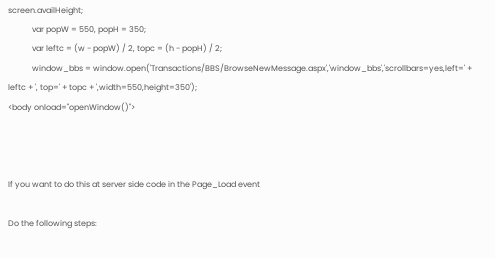screen.availHeight;
            var popW = 550, popH = 350;
            var leftc = (w - popW) / 2, topc = (h - popH) / 2;
            window_bbs = window.open('Transactions/BBS/BrowseNewMessage.aspx','window_bbs','scrollbars=yes,left=' + leftc + ', top=' + topc + ',width=550,height=350');
<body onload="openWindow()">



If you want to do this at server side code in the Page_Load event

Do the following steps: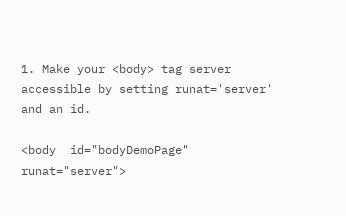1. Make your <body> tag server accessible by setting runat='server' and an id.

<body  id="bodyDemoPage" runat="server">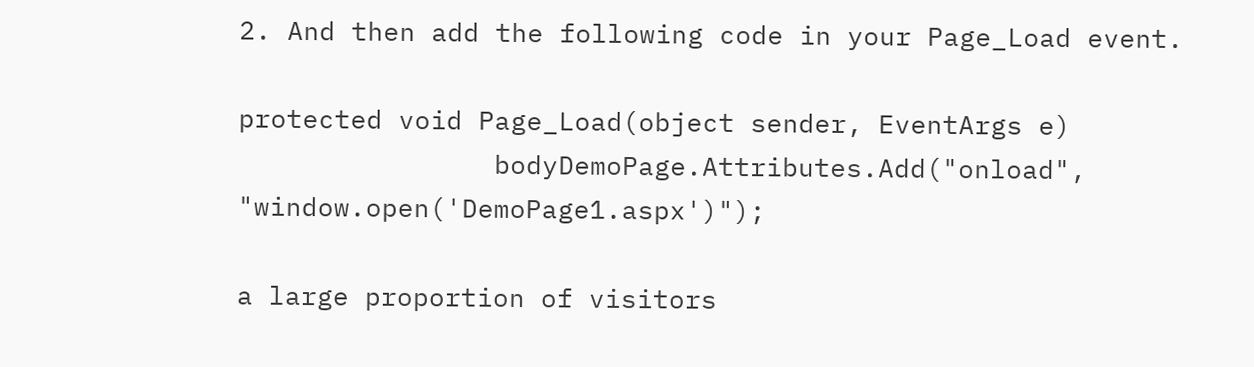2. And then add the following code in your Page_Load event.

protected void Page_Load(object sender, EventArgs e)
                bodyDemoPage.Attributes.Add("onload", "window.open('DemoPage1.aspx')");

a large proportion of visitors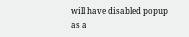will have disabled popup as a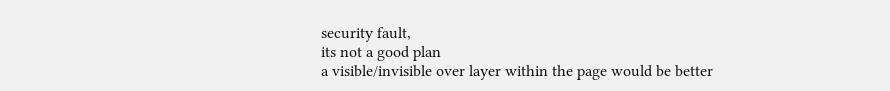security fault,
its not a good plan
a visible/invisible over layer within the page would be better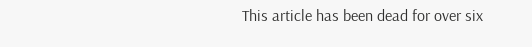This article has been dead for over six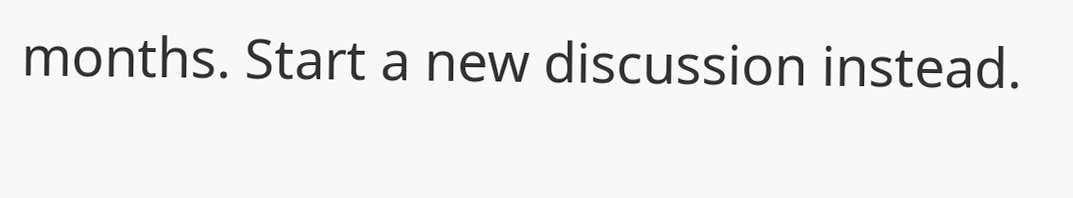months. Start a new discussion instead.